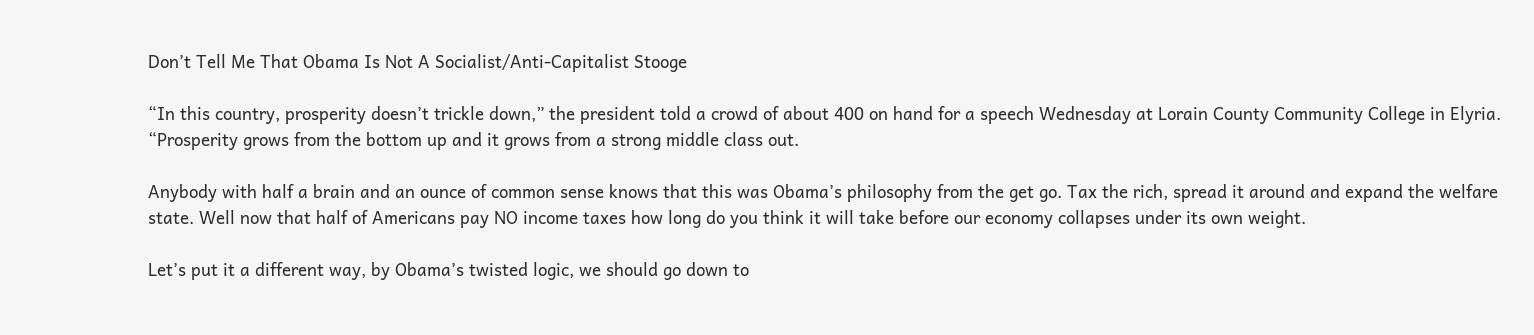Don’t Tell Me That Obama Is Not A Socialist/Anti-Capitalist Stooge

“In this country, prosperity doesn’t trickle down,” the president told a crowd of about 400 on hand for a speech Wednesday at Lorain County Community College in Elyria. “Prosperity grows from the bottom up and it grows from a strong middle class out.

Anybody with half a brain and an ounce of common sense knows that this was Obama’s philosophy from the get go. Tax the rich, spread it around and expand the welfare state. Well now that half of Americans pay NO income taxes how long do you think it will take before our economy collapses under its own weight.

Let’s put it a different way, by Obama’s twisted logic, we should go down to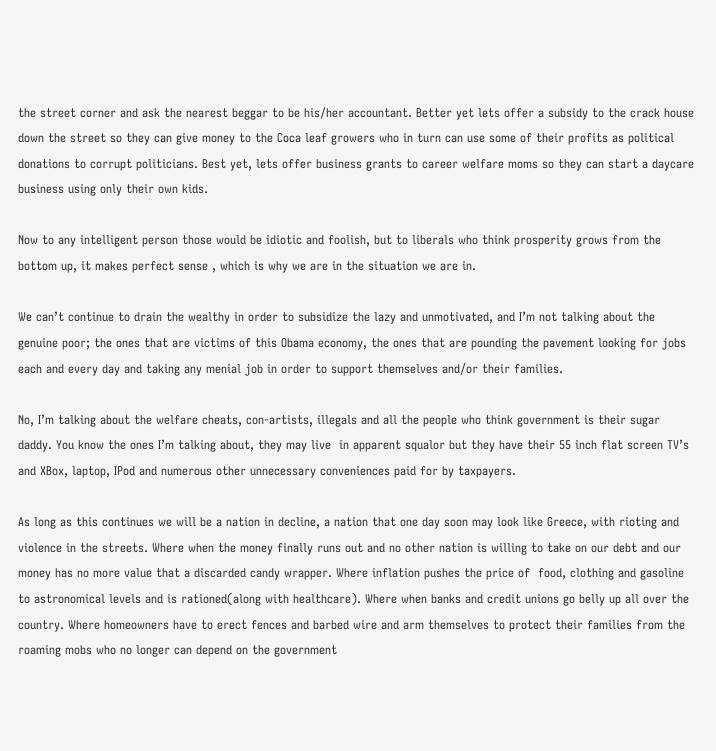the street corner and ask the nearest beggar to be his/her accountant. Better yet lets offer a subsidy to the crack house down the street so they can give money to the Coca leaf growers who in turn can use some of their profits as political donations to corrupt politicians. Best yet, lets offer business grants to career welfare moms so they can start a daycare business using only their own kids.

Now to any intelligent person those would be idiotic and foolish, but to liberals who think prosperity grows from the bottom up, it makes perfect sense , which is why we are in the situation we are in.

We can’t continue to drain the wealthy in order to subsidize the lazy and unmotivated, and I’m not talking about the genuine poor; the ones that are victims of this Obama economy, the ones that are pounding the pavement looking for jobs each and every day and taking any menial job in order to support themselves and/or their families.

No, I’m talking about the welfare cheats, con-artists, illegals and all the people who think government is their sugar daddy. You know the ones I’m talking about, they may live  in apparent squalor but they have their 55 inch flat screen TV’s and XBox, laptop, IPod and numerous other unnecessary conveniences paid for by taxpayers.

As long as this continues we will be a nation in decline, a nation that one day soon may look like Greece, with rioting and violence in the streets. Where when the money finally runs out and no other nation is willing to take on our debt and our money has no more value that a discarded candy wrapper. Where inflation pushes the price of  food, clothing and gasoline to astronomical levels and is rationed(along with healthcare). Where when banks and credit unions go belly up all over the country. Where homeowners have to erect fences and barbed wire and arm themselves to protect their families from the roaming mobs who no longer can depend on the government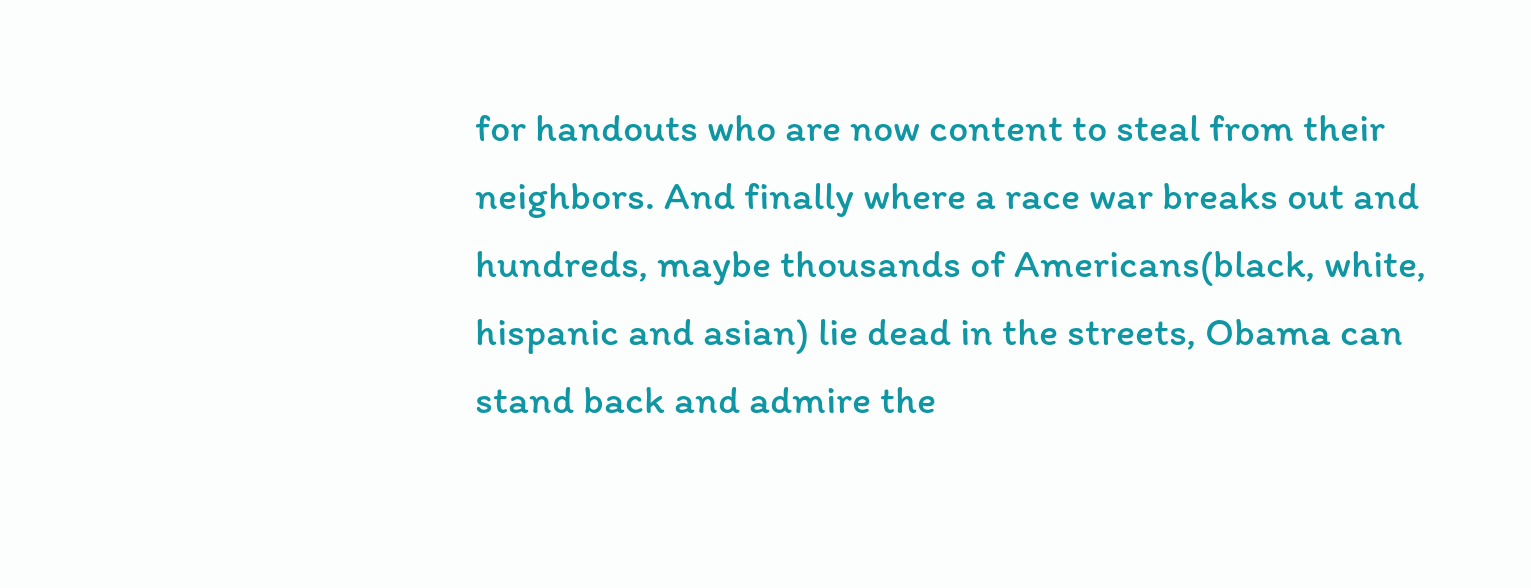for handouts who are now content to steal from their neighbors. And finally where a race war breaks out and hundreds, maybe thousands of Americans(black, white, hispanic and asian) lie dead in the streets, Obama can stand back and admire the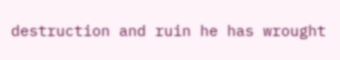destruction and ruin he has wrought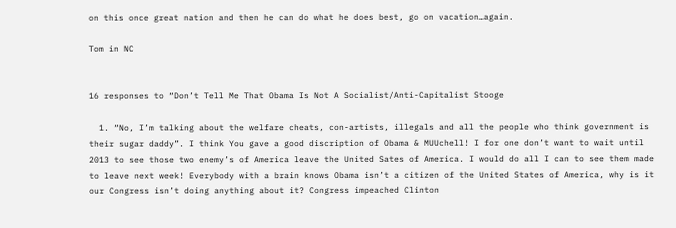on this once great nation and then he can do what he does best, go on vacation…again.

Tom in NC


16 responses to “Don’t Tell Me That Obama Is Not A Socialist/Anti-Capitalist Stooge

  1. “No, I’m talking about the welfare cheats, con-artists, illegals and all the people who think government is their sugar daddy”. I think You gave a good discription of Obama & MUUchell! I for one don’t want to wait until 2013 to see those two enemy’s of America leave the United Sates of America. I would do all I can to see them made to leave next week! Everybody with a brain knows Obama isn’t a citizen of the United States of America, why is it our Congress isn’t doing anything about it? Congress impeached Clinton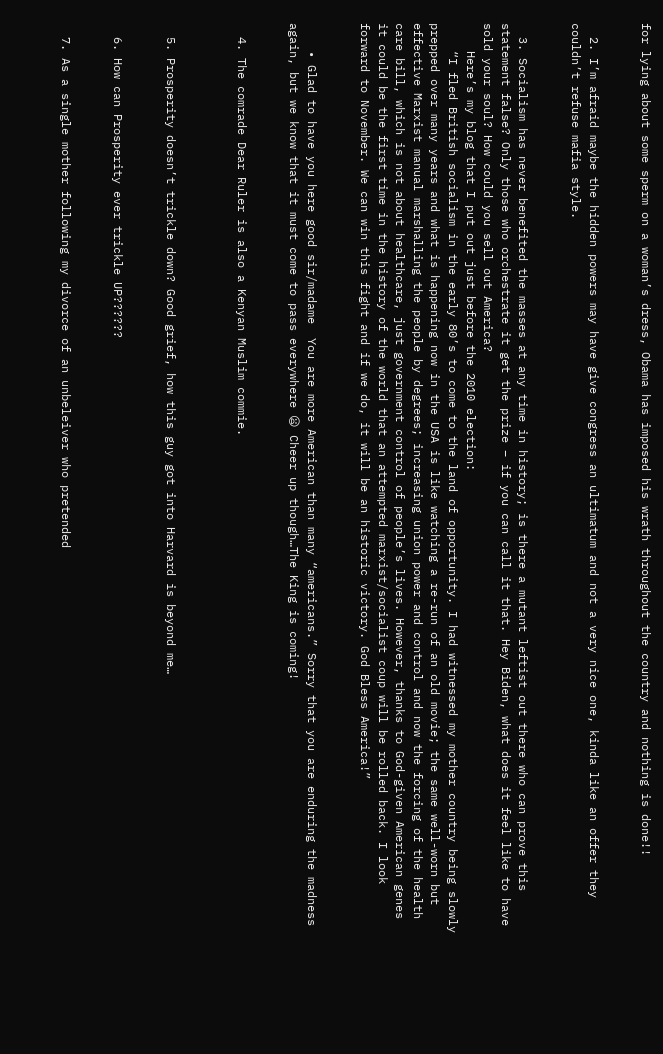for lying about some sperm on a woman’s dress, Obama has imposed his wrath throughout the country and nothing is done!!


  2. I’m afraid maybe the hidden powers may have give congress an ultimatum and not a very nice one, kinda like an offer they couldn’t refuse mafia style.


  3. Socialism has never benefited the masses at any time in history; is there a mutant leftist out there who can prove this statement false? Only those who orchestrate it get the prize – if you can call it that. Hey Biden, what does it feel like to have sold your soul? How could you sell out America?
    Here’s my blog that I put out just before the 2010 election:
    “I fled British socialism in the early 80’s to come to the land of opportunity. I had witnessed my mother country being slowly prepped over many years and what is happening now in the USA is like watching a re-run of an old movie; the same well-worn but effective Marxist manual marshalling the people by degrees; increasing union power and control and now the forcing of the health care bill, which is not about healthcare, just government control of people’s lives. However, thanks to God-given American genes it could be the first time in the history of the world that an attempted marxist/socialist coup will be rolled back. I look forward to November. We can win this fight and if we do, it will be an historic victory. God Bless America!”


    • Glad to have you here good sir/madame  You are more American than many “americans.” Sorry that you are enduring the madness again, but we know that it must come to pass everywhere 😦 Cheer up though…The King is coming!


  4. The comrade Dear Ruler is also a Kenyan Muslim commie.



  5. Prosperity doesn’t trickle down? Good grief, how this guy got into Harvard is beyond me…


  6. How can Prosperity ever trickle UP??????


  7. As a single mother following my divorce of an unbeleiver who pretended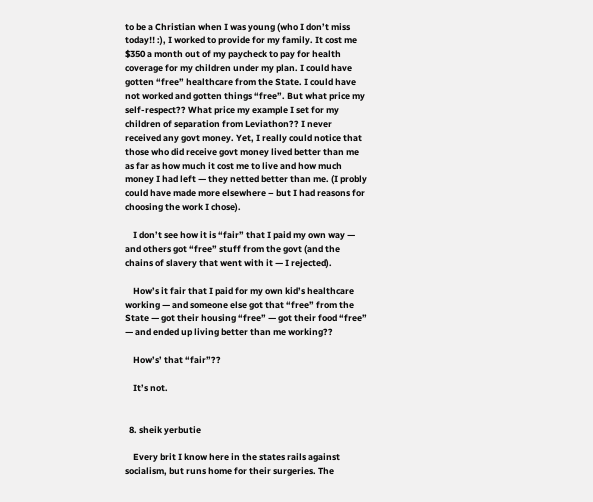to be a Christian when I was young (who I don’t miss today!! :), I worked to provide for my family. It cost me $350 a month out of my paycheck to pay for health coverage for my children under my plan. I could have gotten “free” healthcare from the State. I could have not worked and gotten things “free”. But what price my self-respect?? What price my example I set for my children of separation from Leviathon?? I never received any govt money. Yet, I really could notice that those who did receive govt money lived better than me as far as how much it cost me to live and how much money I had left — they netted better than me. (I probly could have made more elsewhere – but I had reasons for choosing the work I chose).

    I don’t see how it is “fair” that I paid my own way — and others got “free” stuff from the govt (and the chains of slavery that went with it — I rejected).

    How’s it fair that I paid for my own kid’s healthcare working — and someone else got that “free” from the State — got their housing “free” — got their food “free” — and ended up living better than me working??

    How’s’ that “fair”??

    It’s not.


  8. sheik yerbutie

    Every brit I know here in the states rails against socialism, but runs home for their surgeries. The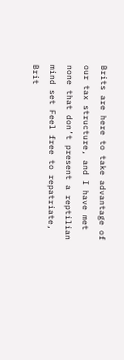Brits are here to take advantage of our tax structure, and I have met none that don’t present a reptilian mind set Feel free to repatriate, Brit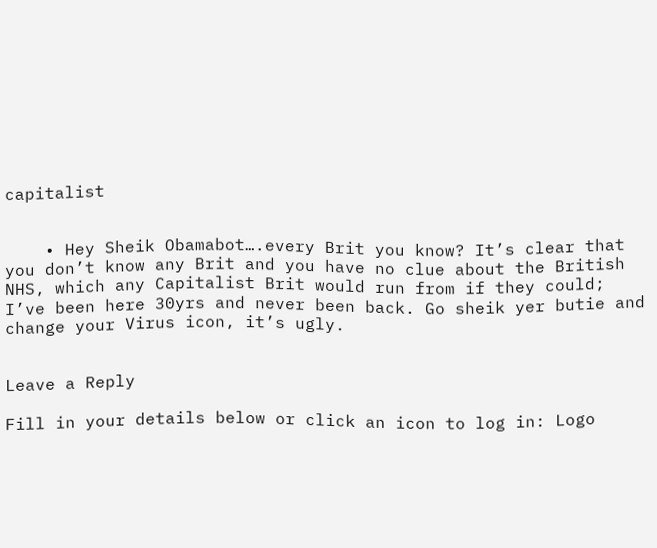capitalist


    • Hey Sheik Obamabot….every Brit you know? It’s clear that you don’t know any Brit and you have no clue about the British NHS, which any Capitalist Brit would run from if they could; I’ve been here 30yrs and never been back. Go sheik yer butie and change your Virus icon, it’s ugly.


Leave a Reply

Fill in your details below or click an icon to log in: Logo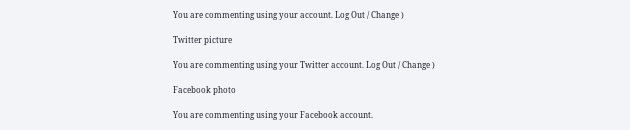You are commenting using your account. Log Out / Change )

Twitter picture

You are commenting using your Twitter account. Log Out / Change )

Facebook photo

You are commenting using your Facebook account.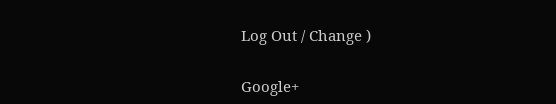Log Out / Change )

Google+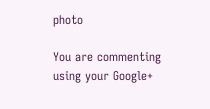photo

You are commenting using your Google+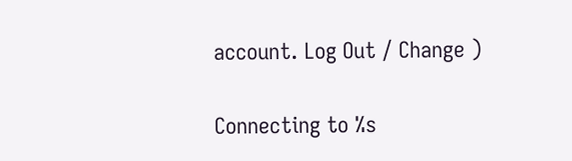account. Log Out / Change )

Connecting to %s